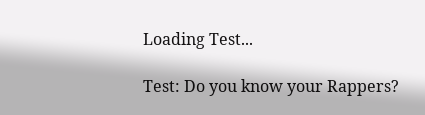Loading Test...

Test: Do you know your Rappers?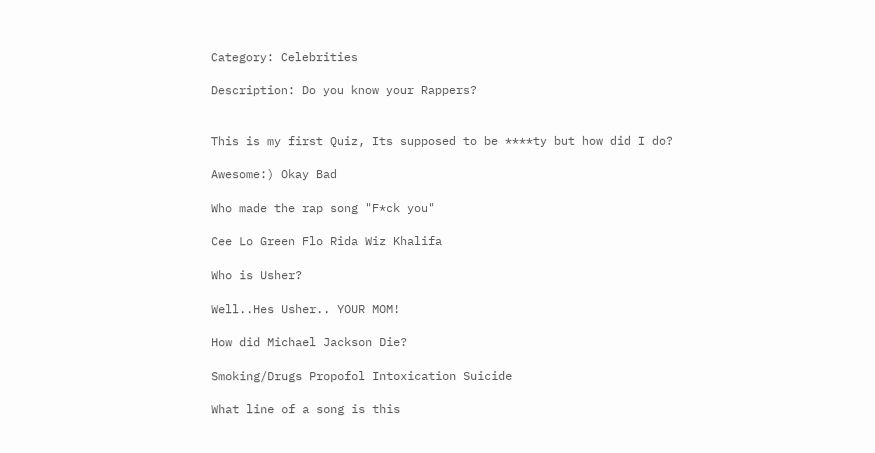Category: Celebrities

Description: Do you know your Rappers?


This is my first Quiz, Its supposed to be ****ty but how did I do?

Awesome:) Okay Bad

Who made the rap song "F*ck you"

Cee Lo Green Flo Rida Wiz Khalifa

Who is Usher?

Well..Hes Usher.. YOUR MOM!

How did Michael Jackson Die?

Smoking/Drugs Propofol Intoxication Suicide

What line of a song is this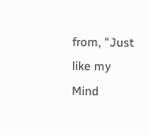from, "Just like my Mind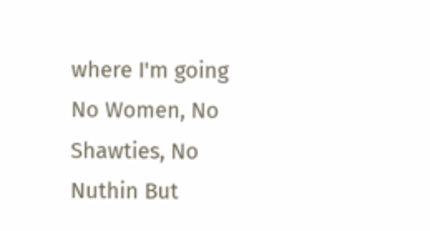where I'm going No Women, No Shawties, No Nuthin But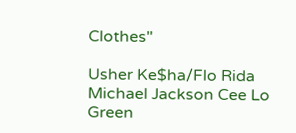Clothes"

Usher Ke$ha/Flo Rida Michael Jackson Cee Lo Green